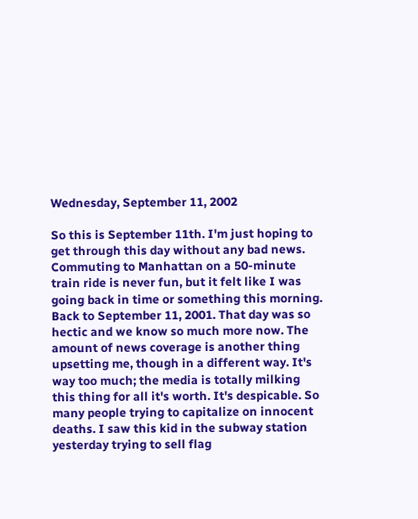Wednesday, September 11, 2002

So this is September 11th. I'm just hoping to get through this day without any bad news. Commuting to Manhattan on a 50-minute train ride is never fun, but it felt like I was going back in time or something this morning. Back to September 11, 2001. That day was so hectic and we know so much more now. The amount of news coverage is another thing upsetting me, though in a different way. It's way too much; the media is totally milking this thing for all it's worth. It's despicable. So many people trying to capitalize on innocent deaths. I saw this kid in the subway station yesterday trying to sell flag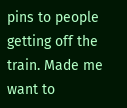pins to people getting off the train. Made me want to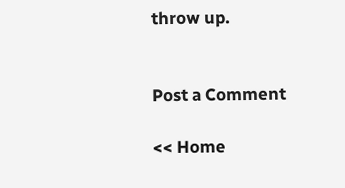throw up.


Post a Comment

<< Home